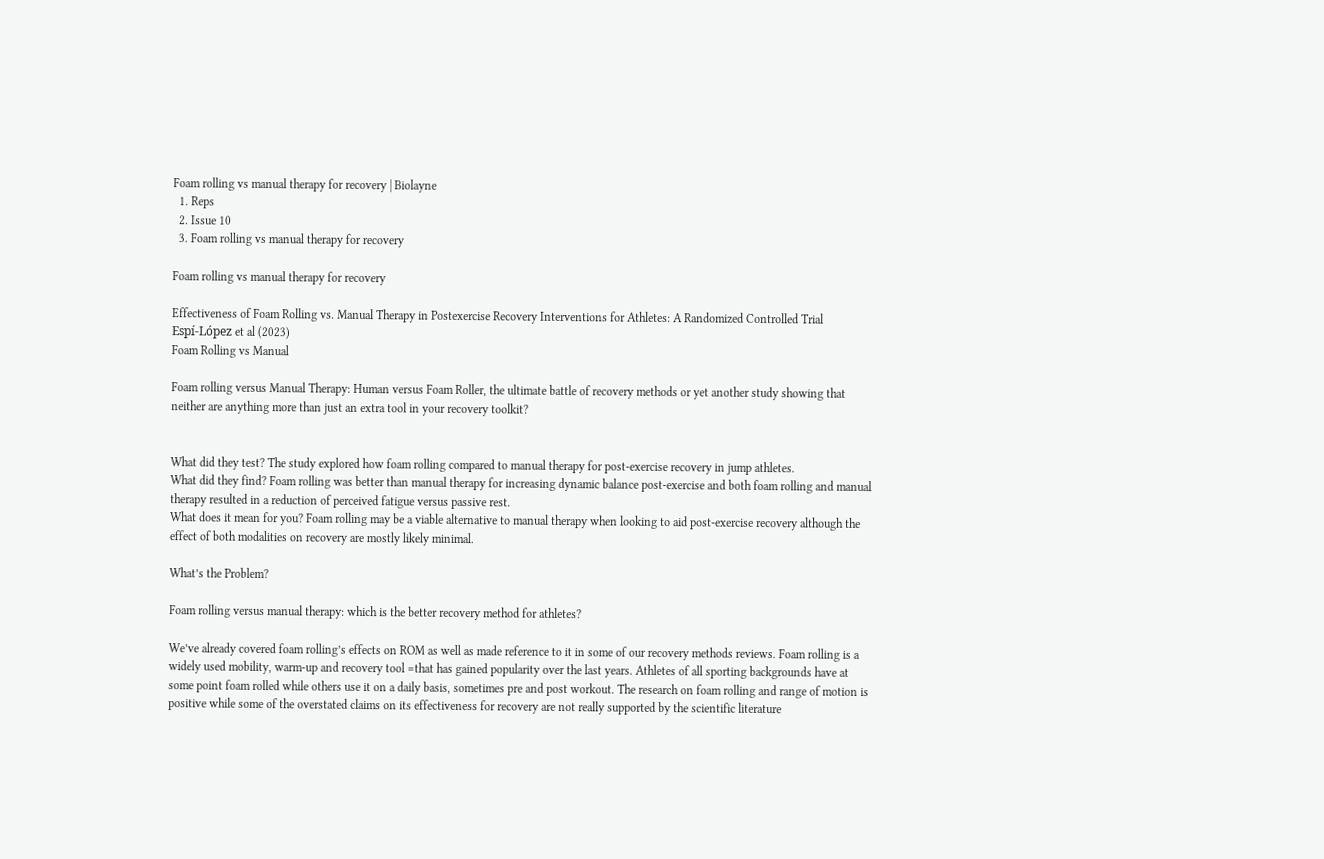Foam rolling vs manual therapy for recovery | Biolayne
  1. Reps
  2. Issue 10
  3. Foam rolling vs manual therapy for recovery

Foam rolling vs manual therapy for recovery

Effectiveness of Foam Rolling vs. Manual Therapy in Postexercise Recovery Interventions for Athletes: A Randomized Controlled Trial
Espí-López et al (2023)
Foam Rolling vs Manual

Foam rolling versus Manual Therapy: Human versus Foam Roller, the ultimate battle of recovery methods or yet another study showing that neither are anything more than just an extra tool in your recovery toolkit?


What did they test? The study explored how foam rolling compared to manual therapy for post-exercise recovery in jump athletes.
What did they find? Foam rolling was better than manual therapy for increasing dynamic balance post-exercise and both foam rolling and manual therapy resulted in a reduction of perceived fatigue versus passive rest.
What does it mean for you? Foam rolling may be a viable alternative to manual therapy when looking to aid post-exercise recovery although the effect of both modalities on recovery are mostly likely minimal.

What’s the Problem?

Foam rolling versus manual therapy: which is the better recovery method for athletes?

We’ve already covered foam rolling’s effects on ROM as well as made reference to it in some of our recovery methods reviews. Foam rolling is a widely used mobility, warm-up and recovery tool =that has gained popularity over the last years. Athletes of all sporting backgrounds have at some point foam rolled while others use it on a daily basis, sometimes pre and post workout. The research on foam rolling and range of motion is positive while some of the overstated claims on its effectiveness for recovery are not really supported by the scientific literature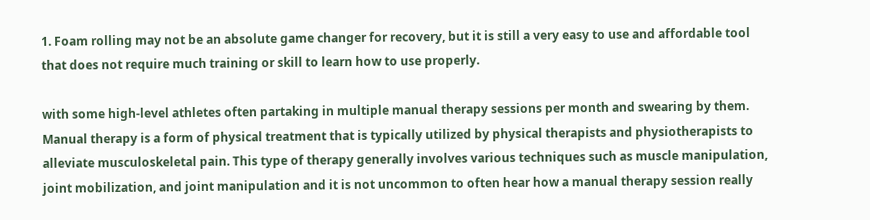1. Foam rolling may not be an absolute game changer for recovery, but it is still a very easy to use and affordable tool that does not require much training or skill to learn how to use properly.

with some high-level athletes often partaking in multiple manual therapy sessions per month and swearing by them. Manual therapy is a form of physical treatment that is typically utilized by physical therapists and physiotherapists to alleviate musculoskeletal pain. This type of therapy generally involves various techniques such as muscle manipulation, joint mobilization, and joint manipulation and it is not uncommon to often hear how a manual therapy session really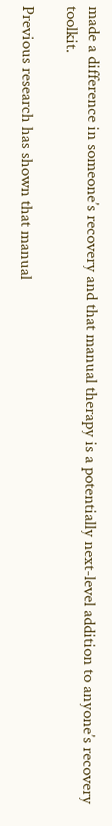made a difference in someone’s recovery and that manual therapy is a potentially next-level addition to anyone’s recovery toolkit.

Previous research has shown that manual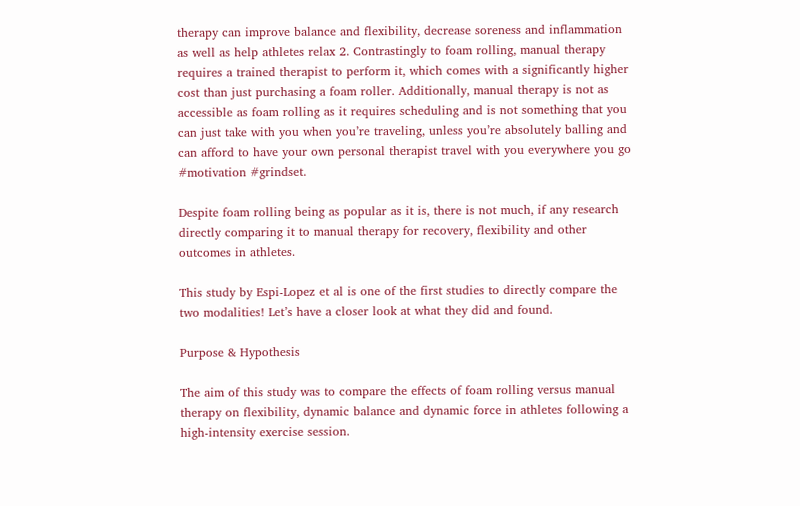therapy can improve balance and flexibility, decrease soreness and inflammation as well as help athletes relax 2. Contrastingly to foam rolling, manual therapy requires a trained therapist to perform it, which comes with a significantly higher cost than just purchasing a foam roller. Additionally, manual therapy is not as accessible as foam rolling as it requires scheduling and is not something that you can just take with you when you’re traveling, unless you’re absolutely balling and can afford to have your own personal therapist travel with you everywhere you go #motivation #grindset.

Despite foam rolling being as popular as it is, there is not much, if any research directly comparing it to manual therapy for recovery, flexibility and other outcomes in athletes.

This study by Espi-Lopez et al is one of the first studies to directly compare the two modalities! Let’s have a closer look at what they did and found.

Purpose & Hypothesis

The aim of this study was to compare the effects of foam rolling versus manual therapy on flexibility, dynamic balance and dynamic force in athletes following a high-intensity exercise session.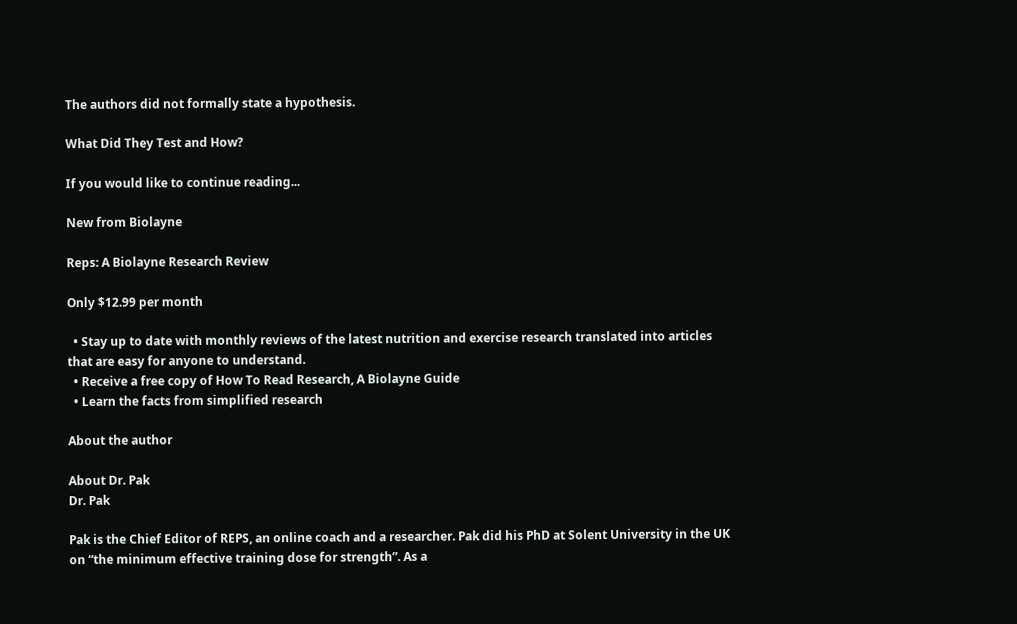The authors did not formally state a hypothesis.

What Did They Test and How?

If you would like to continue reading...

New from Biolayne

Reps: A Biolayne Research Review

Only $12.99 per month

  • Stay up to date with monthly reviews of the latest nutrition and exercise research translated into articles that are easy for anyone to understand.
  • Receive a free copy of How To Read Research, A Biolayne Guide
  • Learn the facts from simplified research

About the author

About Dr. Pak
Dr. Pak

Pak is the Chief Editor of REPS, an online coach and a researcher. Pak did his PhD at Solent University in the UK on “the minimum effective training dose for strength”. As a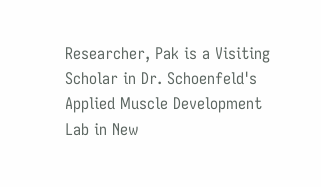Researcher, Pak is a Visiting Scholar in Dr. Schoenfeld's Applied Muscle Development Lab in New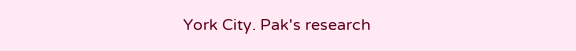York City. Pak's research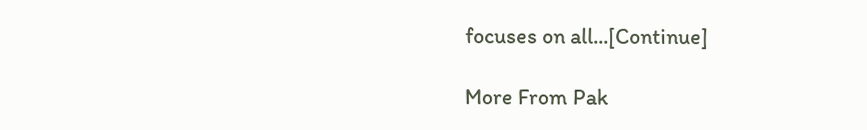focuses on all...[Continue]

More From Pak